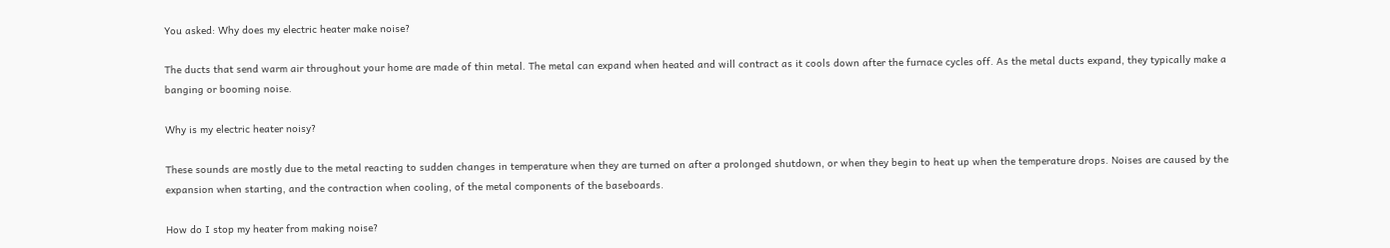You asked: Why does my electric heater make noise?

The ducts that send warm air throughout your home are made of thin metal. The metal can expand when heated and will contract as it cools down after the furnace cycles off. As the metal ducts expand, they typically make a banging or booming noise.

Why is my electric heater noisy?

These sounds are mostly due to the metal reacting to sudden changes in temperature when they are turned on after a prolonged shutdown, or when they begin to heat up when the temperature drops. Noises are caused by the expansion when starting, and the contraction when cooling, of the metal components of the baseboards.

How do I stop my heater from making noise?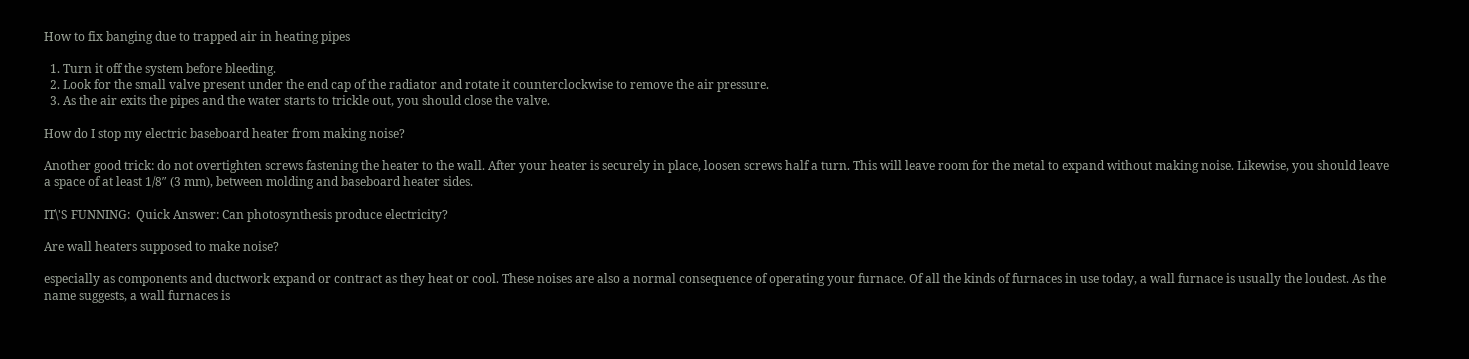How to fix banging due to trapped air in heating pipes

  1. Turn it off the system before bleeding.
  2. Look for the small valve present under the end cap of the radiator and rotate it counterclockwise to remove the air pressure.
  3. As the air exits the pipes and the water starts to trickle out, you should close the valve.

How do I stop my electric baseboard heater from making noise?

Another good trick: do not overtighten screws fastening the heater to the wall. After your heater is securely in place, loosen screws half a turn. This will leave room for the metal to expand without making noise. Likewise, you should leave a space of at least 1/8″ (3 mm), between molding and baseboard heater sides.

IT\'S FUNNING:  Quick Answer: Can photosynthesis produce electricity?

Are wall heaters supposed to make noise?

especially as components and ductwork expand or contract as they heat or cool. These noises are also a normal consequence of operating your furnace. Of all the kinds of furnaces in use today, a wall furnace is usually the loudest. As the name suggests, a wall furnaces is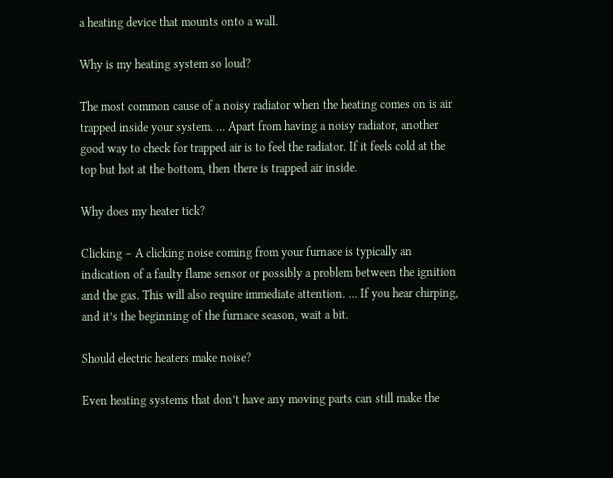a heating device that mounts onto a wall.

Why is my heating system so loud?

The most common cause of a noisy radiator when the heating comes on is air trapped inside your system. … Apart from having a noisy radiator, another good way to check for trapped air is to feel the radiator. If it feels cold at the top but hot at the bottom, then there is trapped air inside.

Why does my heater tick?

Clicking – A clicking noise coming from your furnace is typically an indication of a faulty flame sensor or possibly a problem between the ignition and the gas. This will also require immediate attention. … If you hear chirping, and it’s the beginning of the furnace season, wait a bit.

Should electric heaters make noise?

Even heating systems that don’t have any moving parts can still make the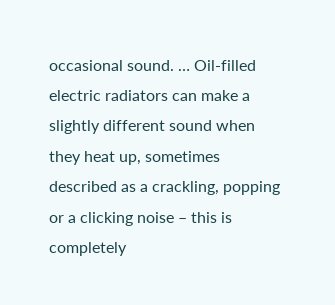occasional sound. … Oil-filled electric radiators can make a slightly different sound when they heat up, sometimes described as a crackling, popping or a clicking noise – this is completely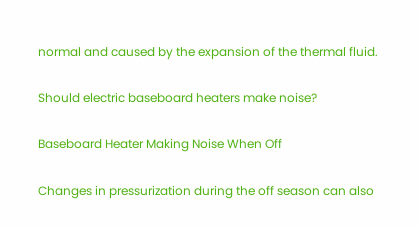normal and caused by the expansion of the thermal fluid.

Should electric baseboard heaters make noise?

Baseboard Heater Making Noise When Off

Changes in pressurization during the off season can also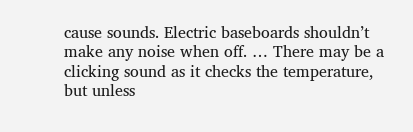cause sounds. Electric baseboards shouldn’t make any noise when off. … There may be a clicking sound as it checks the temperature, but unless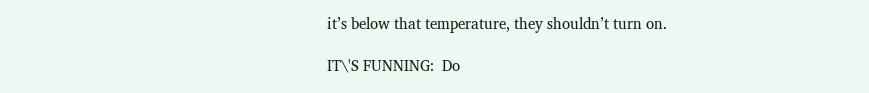it’s below that temperature, they shouldn’t turn on.

IT\'S FUNNING:  Do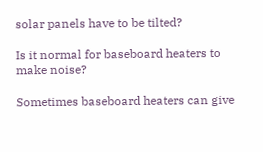solar panels have to be tilted?

Is it normal for baseboard heaters to make noise?

Sometimes baseboard heaters can give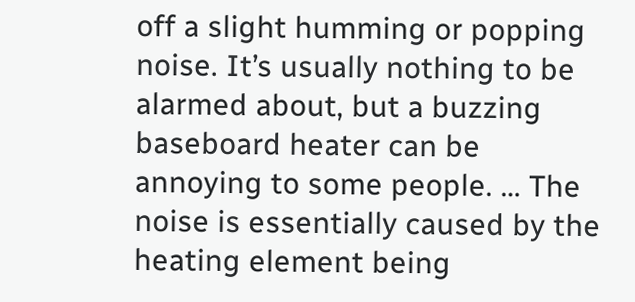off a slight humming or popping noise. It’s usually nothing to be alarmed about, but a buzzing baseboard heater can be annoying to some people. … The noise is essentially caused by the heating element being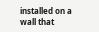installed on a wall that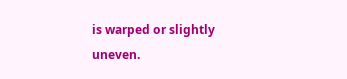is warped or slightly uneven.